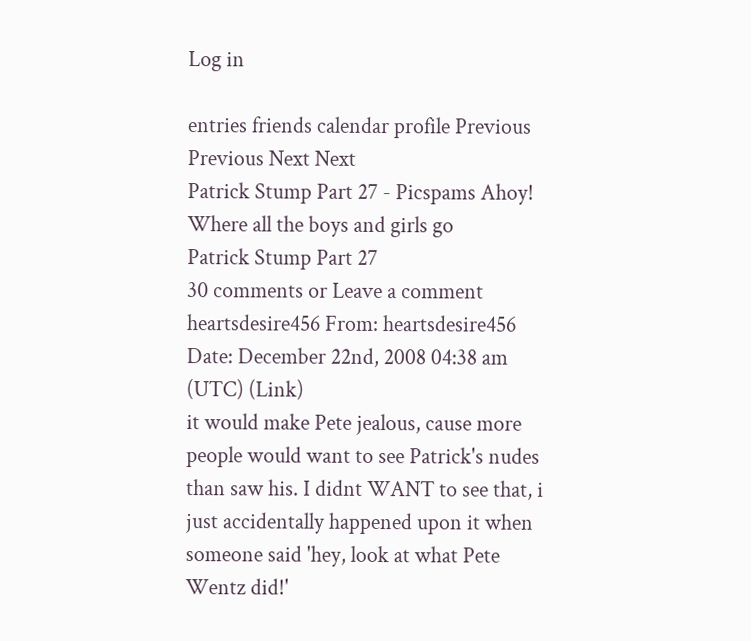Log in

entries friends calendar profile Previous Previous Next Next
Patrick Stump Part 27 - Picspams Ahoy!
Where all the boys and girls go
Patrick Stump Part 27
30 comments or Leave a comment
heartsdesire456 From: heartsdesire456 Date: December 22nd, 2008 04:38 am (UTC) (Link)
it would make Pete jealous, cause more people would want to see Patrick's nudes than saw his. I didnt WANT to see that, i just accidentally happened upon it when someone said 'hey, look at what Pete Wentz did!'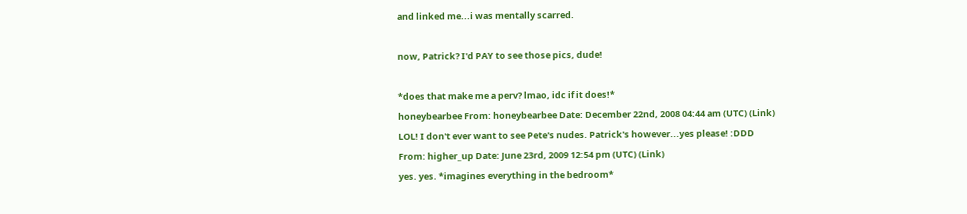and linked me...i was mentally scarred.

now, Patrick? I'd PAY to see those pics, dude!

*does that make me a perv? lmao, idc if it does!*
honeybearbee From: honeybearbee Date: December 22nd, 2008 04:44 am (UTC) (Link)
LOL! I don't ever want to see Pete's nudes. Patrick's however...yes please! :DDD
From: higher_up Date: June 23rd, 2009 12:54 pm (UTC) (Link)
yes. yes. *imagines everything in the bedroom*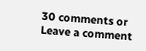30 comments or Leave a comment